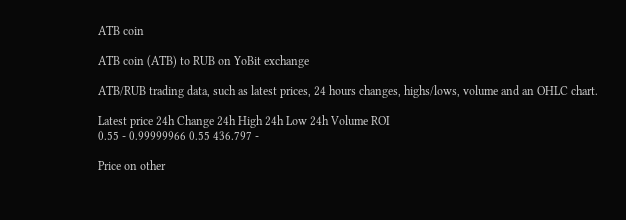ATB coin

ATB coin (ATB) to RUB on YoBit exchange

ATB/RUB trading data, such as latest prices, 24 hours changes, highs/lows, volume and an OHLC chart.

Latest price 24h Change 24h High 24h Low 24h Volume ROI
0.55 - 0.99999966 0.55 436.797 -

Price on other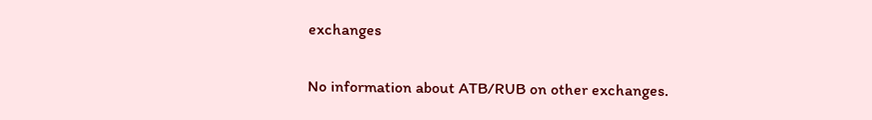exchanges

No information about ATB/RUB on other exchanges.